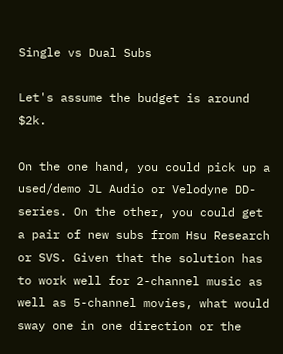Single vs Dual Subs

Let's assume the budget is around $2k.

On the one hand, you could pick up a used/demo JL Audio or Velodyne DD-series. On the other, you could get a pair of new subs from Hsu Research or SVS. Given that the solution has to work well for 2-channel music as well as 5-channel movies, what would sway one in one direction or the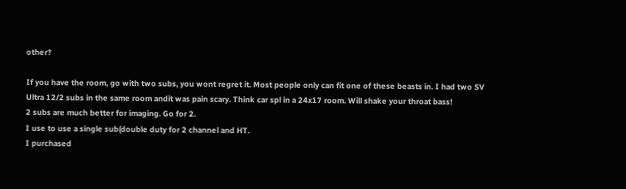other?

If you have the room, go with two subs, you wont regret it. Most people only can fit one of these beasts in. I had two SV Ultra 12/2 subs in the same room andit was pain scary. Think car spl in a 24x17 room. Will shake your throat bass!
2 subs are much better for imaging. Go for 2.
I use to use a single sub(double duty for 2 channel and HT.
I purchased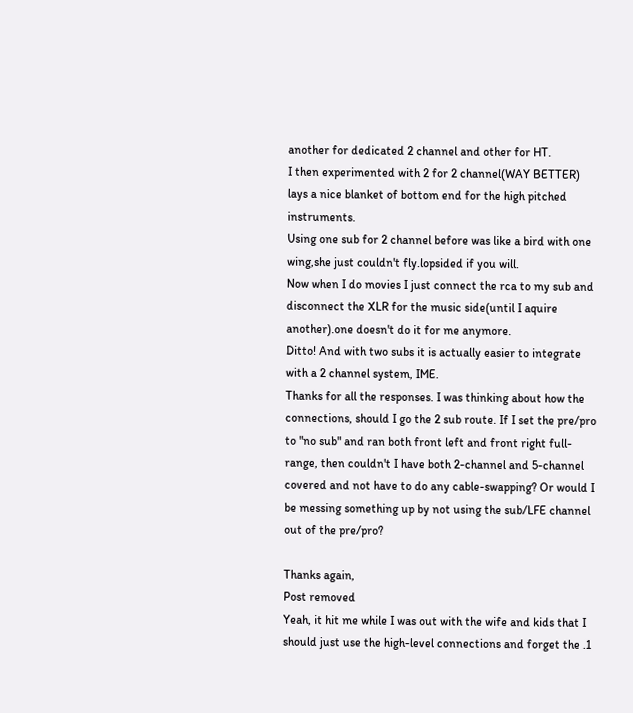another for dedicated 2 channel and other for HT.
I then experimented with 2 for 2 channel(WAY BETTER)
lays a nice blanket of bottom end for the high pitched instruments.
Using one sub for 2 channel before was like a bird with one wing,she just couldn't fly.lopsided if you will.
Now when I do movies I just connect the rca to my sub and disconnect the XLR for the music side(until I aquire another).one doesn't do it for me anymore.
Ditto! And with two subs it is actually easier to integrate with a 2 channel system, IME.
Thanks for all the responses. I was thinking about how the connections, should I go the 2 sub route. If I set the pre/pro to "no sub" and ran both front left and front right full-range, then couldn't I have both 2-channel and 5-channel covered and not have to do any cable-swapping? Or would I be messing something up by not using the sub/LFE channel out of the pre/pro?

Thanks again,
Post removed
Yeah, it hit me while I was out with the wife and kids that I should just use the high-level connections and forget the .1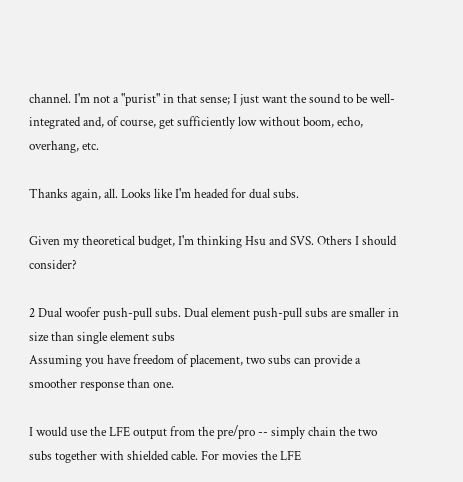channel. I'm not a "purist" in that sense; I just want the sound to be well-integrated and, of course, get sufficiently low without boom, echo, overhang, etc.

Thanks again, all. Looks like I'm headed for dual subs.

Given my theoretical budget, I'm thinking Hsu and SVS. Others I should consider?

2 Dual woofer push-pull subs. Dual element push-pull subs are smaller in size than single element subs
Assuming you have freedom of placement, two subs can provide a smoother response than one.

I would use the LFE output from the pre/pro -- simply chain the two subs together with shielded cable. For movies the LFE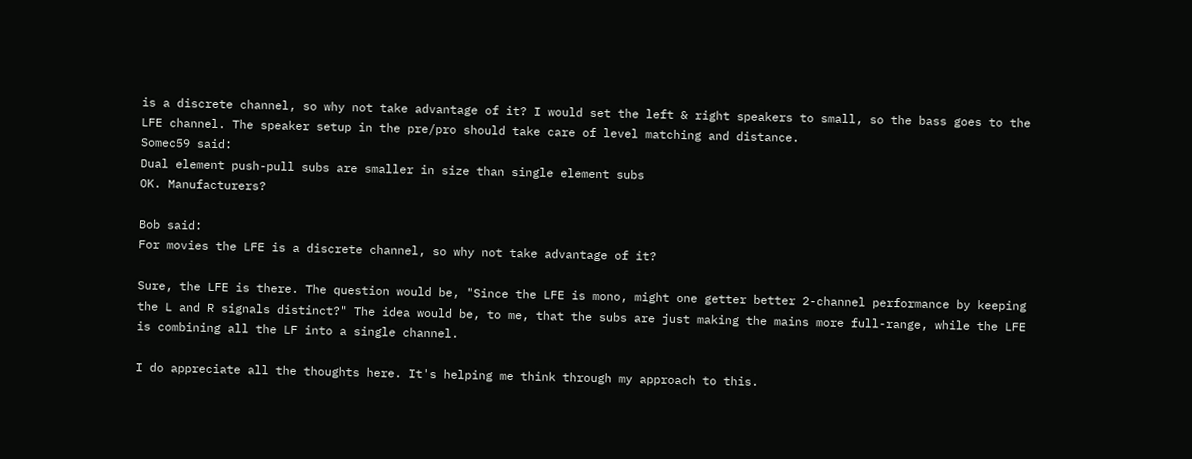is a discrete channel, so why not take advantage of it? I would set the left & right speakers to small, so the bass goes to the LFE channel. The speaker setup in the pre/pro should take care of level matching and distance.
Somec59 said:
Dual element push-pull subs are smaller in size than single element subs
OK. Manufacturers?

Bob said:
For movies the LFE is a discrete channel, so why not take advantage of it?

Sure, the LFE is there. The question would be, "Since the LFE is mono, might one getter better 2-channel performance by keeping the L and R signals distinct?" The idea would be, to me, that the subs are just making the mains more full-range, while the LFE is combining all the LF into a single channel.

I do appreciate all the thoughts here. It's helping me think through my approach to this.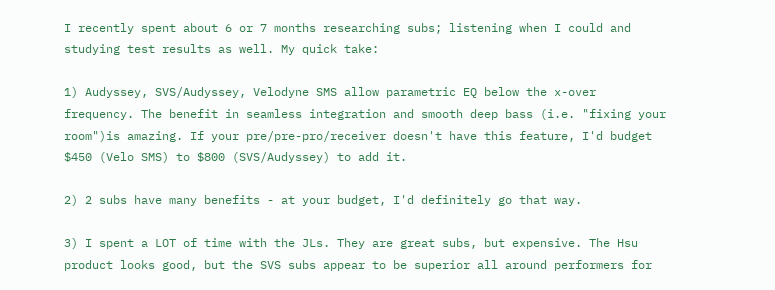I recently spent about 6 or 7 months researching subs; listening when I could and studying test results as well. My quick take:

1) Audyssey, SVS/Audyssey, Velodyne SMS allow parametric EQ below the x-over frequency. The benefit in seamless integration and smooth deep bass (i.e. "fixing your room")is amazing. If your pre/pre-pro/receiver doesn't have this feature, I'd budget $450 (Velo SMS) to $800 (SVS/Audyssey) to add it.

2) 2 subs have many benefits - at your budget, I'd definitely go that way.

3) I spent a LOT of time with the JLs. They are great subs, but expensive. The Hsu product looks good, but the SVS subs appear to be superior all around performers for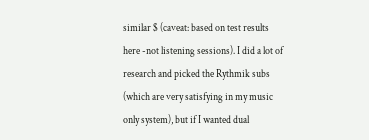similar $ (caveat: based on test results here -not listening sessions). I did a lot of research and picked the Rythmik subs (which are very satisfying in my music only system), but if I wanted dual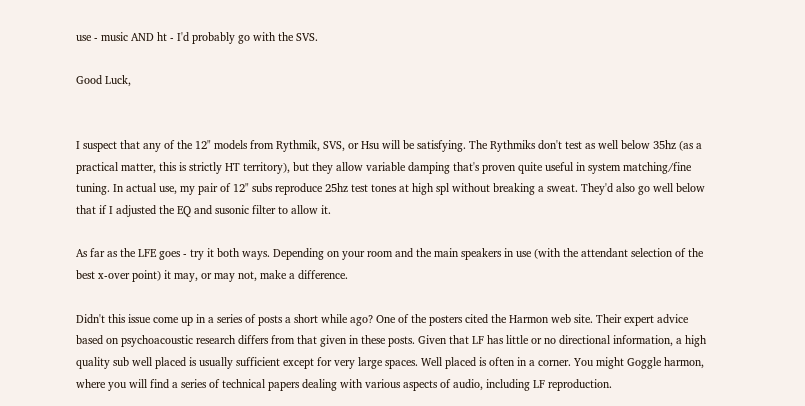use - music AND ht - I'd probably go with the SVS.

Good Luck,


I suspect that any of the 12" models from Rythmik, SVS, or Hsu will be satisfying. The Rythmiks don't test as well below 35hz (as a practical matter, this is strictly HT territory), but they allow variable damping that's proven quite useful in system matching/fine tuning. In actual use, my pair of 12" subs reproduce 25hz test tones at high spl without breaking a sweat. They'd also go well below that if I adjusted the EQ and susonic filter to allow it.

As far as the LFE goes - try it both ways. Depending on your room and the main speakers in use (with the attendant selection of the best x-over point) it may, or may not, make a difference.

Didn't this issue come up in a series of posts a short while ago? One of the posters cited the Harmon web site. Their expert advice based on psychoacoustic research differs from that given in these posts. Given that LF has little or no directional information, a high quality sub well placed is usually sufficient except for very large spaces. Well placed is often in a corner. You might Goggle harmon, where you will find a series of technical papers dealing with various aspects of audio, including LF reproduction.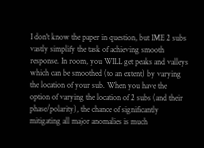I don't know the paper in question, but IME 2 subs vastly simplify the task of achieving smooth response. In room, you WILL get peaks and valleys which can be smoothed (to an extent) by varying the location of your sub. When you have the option of varying the location of 2 subs (and their phase/polarity), the chance of significantly mitigating all major anomalies is much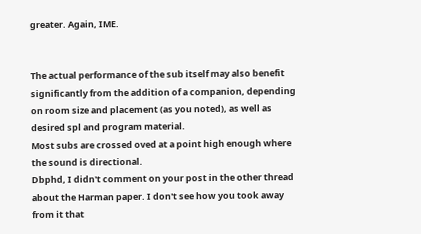greater. Again, IME.


The actual performance of the sub itself may also benefit significantly from the addition of a companion, depending on room size and placement (as you noted), as well as desired spl and program material.
Most subs are crossed oved at a point high enough where the sound is directional.
Dbphd, I didn't comment on your post in the other thread about the Harman paper. I don't see how you took away from it that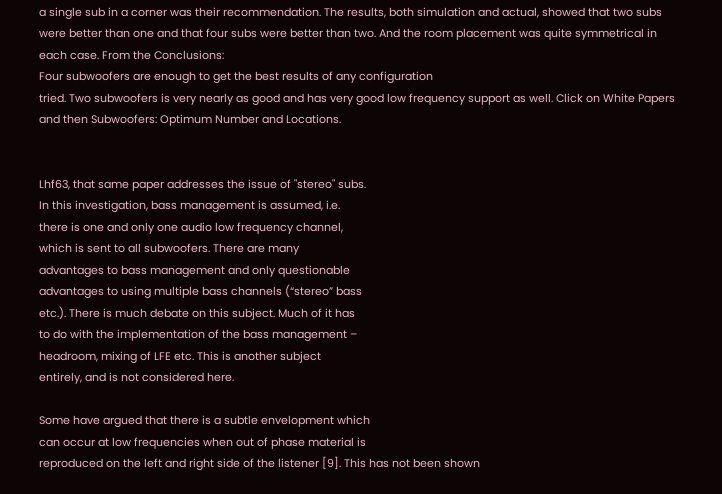a single sub in a corner was their recommendation. The results, both simulation and actual, showed that two subs were better than one and that four subs were better than two. And the room placement was quite symmetrical in each case. From the Conclusions:
Four subwoofers are enough to get the best results of any configuration
tried. Two subwoofers is very nearly as good and has very good low frequency support as well. Click on White Papers and then Subwoofers: Optimum Number and Locations.


Lhf63, that same paper addresses the issue of "stereo" subs.
In this investigation, bass management is assumed, i.e.
there is one and only one audio low frequency channel,
which is sent to all subwoofers. There are many
advantages to bass management and only questionable
advantages to using multiple bass channels (“stereo” bass
etc.). There is much debate on this subject. Much of it has
to do with the implementation of the bass management –
headroom, mixing of LFE etc. This is another subject
entirely, and is not considered here.

Some have argued that there is a subtle envelopment which
can occur at low frequencies when out of phase material is
reproduced on the left and right side of the listener [9]. This has not been shown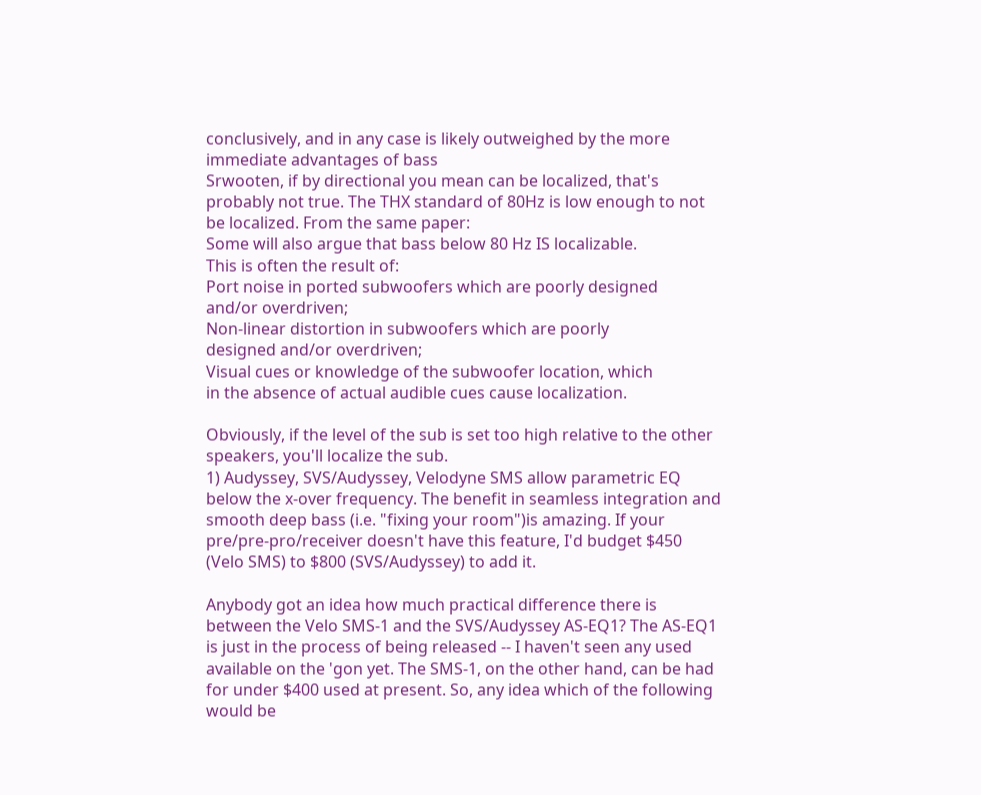conclusively, and in any case is likely outweighed by the more immediate advantages of bass
Srwooten, if by directional you mean can be localized, that's probably not true. The THX standard of 80Hz is low enough to not be localized. From the same paper:
Some will also argue that bass below 80 Hz IS localizable.
This is often the result of:
Port noise in ported subwoofers which are poorly designed
and/or overdriven;
Non-linear distortion in subwoofers which are poorly
designed and/or overdriven;
Visual cues or knowledge of the subwoofer location, which
in the absence of actual audible cues cause localization.

Obviously, if the level of the sub is set too high relative to the other speakers, you'll localize the sub.
1) Audyssey, SVS/Audyssey, Velodyne SMS allow parametric EQ below the x-over frequency. The benefit in seamless integration and smooth deep bass (i.e. "fixing your room")is amazing. If your pre/pre-pro/receiver doesn't have this feature, I'd budget $450 (Velo SMS) to $800 (SVS/Audyssey) to add it.

Anybody got an idea how much practical difference there is between the Velo SMS-1 and the SVS/Audyssey AS-EQ1? The AS-EQ1 is just in the process of being released -- I haven't seen any used available on the 'gon yet. The SMS-1, on the other hand, can be had for under $400 used at present. So, any idea which of the following would be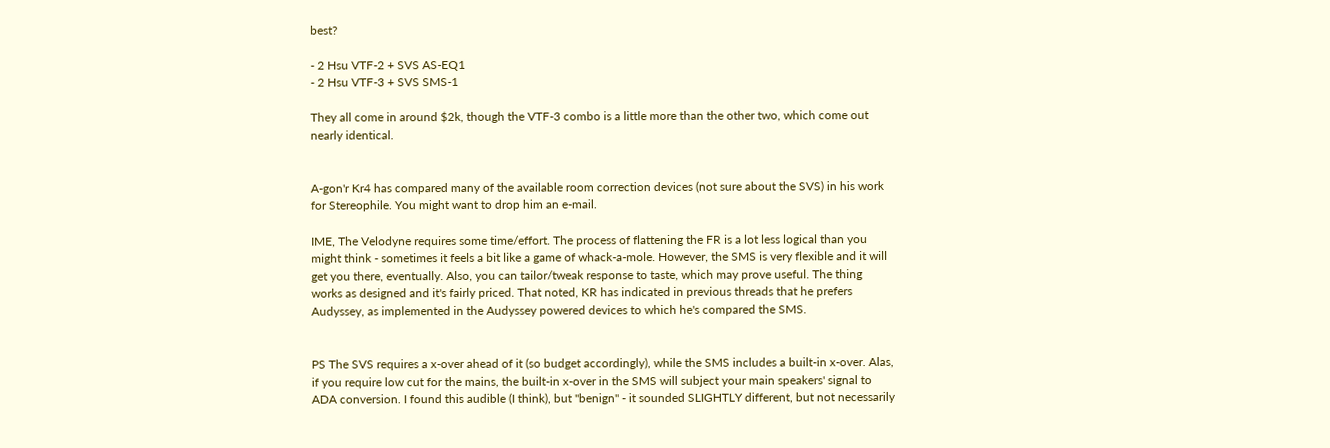best?

- 2 Hsu VTF-2 + SVS AS-EQ1
- 2 Hsu VTF-3 + SVS SMS-1

They all come in around $2k, though the VTF-3 combo is a little more than the other two, which come out nearly identical.


A-gon'r Kr4 has compared many of the available room correction devices (not sure about the SVS) in his work for Stereophile. You might want to drop him an e-mail.

IME, The Velodyne requires some time/effort. The process of flattening the FR is a lot less logical than you might think - sometimes it feels a bit like a game of whack-a-mole. However, the SMS is very flexible and it will get you there, eventually. Also, you can tailor/tweak response to taste, which may prove useful. The thing works as designed and it's fairly priced. That noted, KR has indicated in previous threads that he prefers Audyssey, as implemented in the Audyssey powered devices to which he's compared the SMS.


PS The SVS requires a x-over ahead of it (so budget accordingly), while the SMS includes a built-in x-over. Alas, if you require low cut for the mains, the built-in x-over in the SMS will subject your main speakers' signal to ADA conversion. I found this audible (I think), but "benign" - it sounded SLIGHTLY different, but not necessarily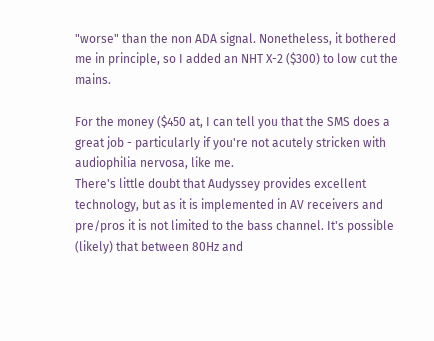"worse" than the non ADA signal. Nonetheless, it bothered me in principle, so I added an NHT X-2 ($300) to low cut the mains.

For the money ($450 at, I can tell you that the SMS does a great job - particularly if you're not acutely stricken with audiophilia nervosa, like me.
There's little doubt that Audyssey provides excellent technology, but as it is implemented in AV receivers and pre/pros it is not limited to the bass channel. It's possible (likely) that between 80Hz and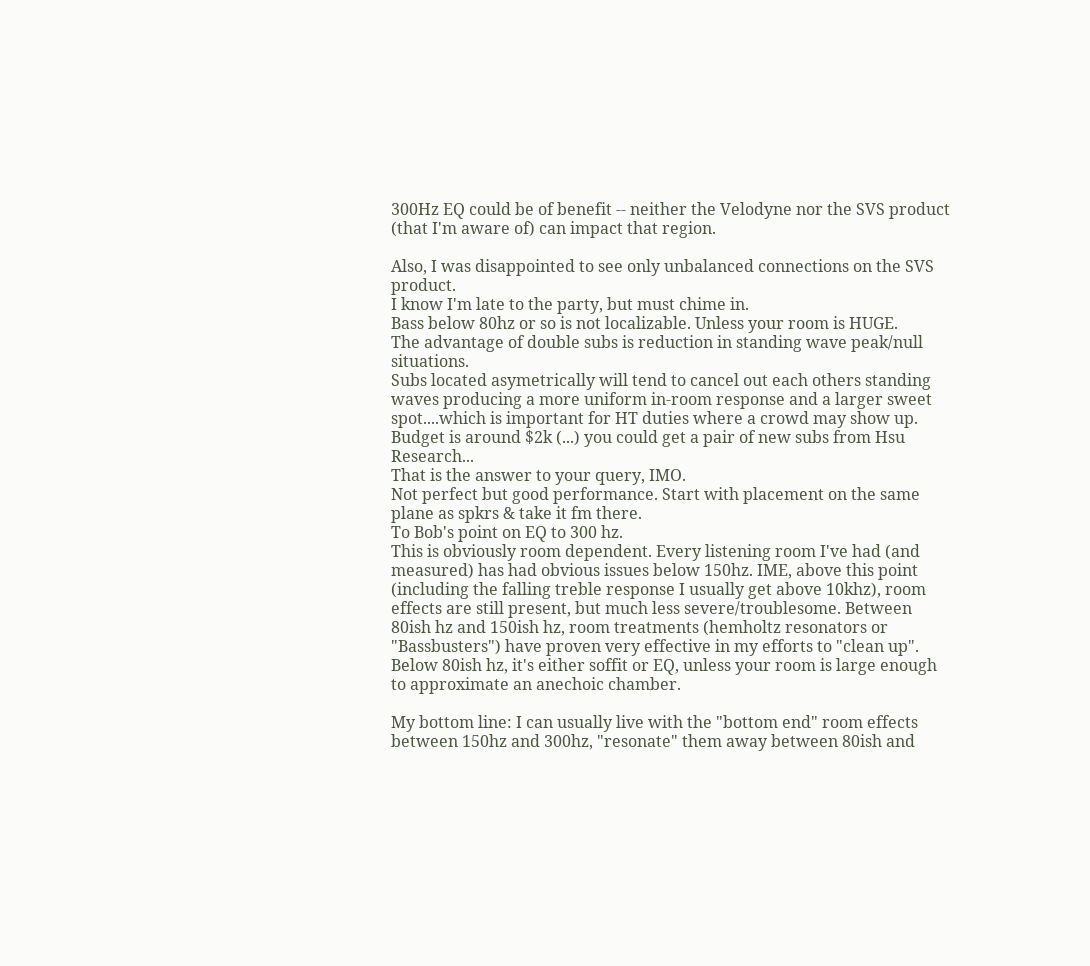300Hz EQ could be of benefit -- neither the Velodyne nor the SVS product (that I'm aware of) can impact that region.

Also, I was disappointed to see only unbalanced connections on the SVS product.
I know I'm late to the party, but must chime in.
Bass below 80hz or so is not localizable. Unless your room is HUGE.
The advantage of double subs is reduction in standing wave peak/null situations.
Subs located asymetrically will tend to cancel out each others standing waves producing a more uniform in-room response and a larger sweet spot....which is important for HT duties where a crowd may show up.
Budget is around $2k (...) you could get a pair of new subs from Hsu Research...
That is the answer to your query, IMO.
Not perfect but good performance. Start with placement on the same plane as spkrs & take it fm there.
To Bob's point on EQ to 300 hz.
This is obviously room dependent. Every listening room I've had (and measured) has had obvious issues below 150hz. IME, above this point (including the falling treble response I usually get above 10khz), room effects are still present, but much less severe/troublesome. Between 80ish hz and 150ish hz, room treatments (hemholtz resonators or "Bassbusters") have proven very effective in my efforts to "clean up". Below 80ish hz, it's either soffit or EQ, unless your room is large enough to approximate an anechoic chamber.

My bottom line: I can usually live with the "bottom end" room effects between 150hz and 300hz, "resonate" them away between 80ish and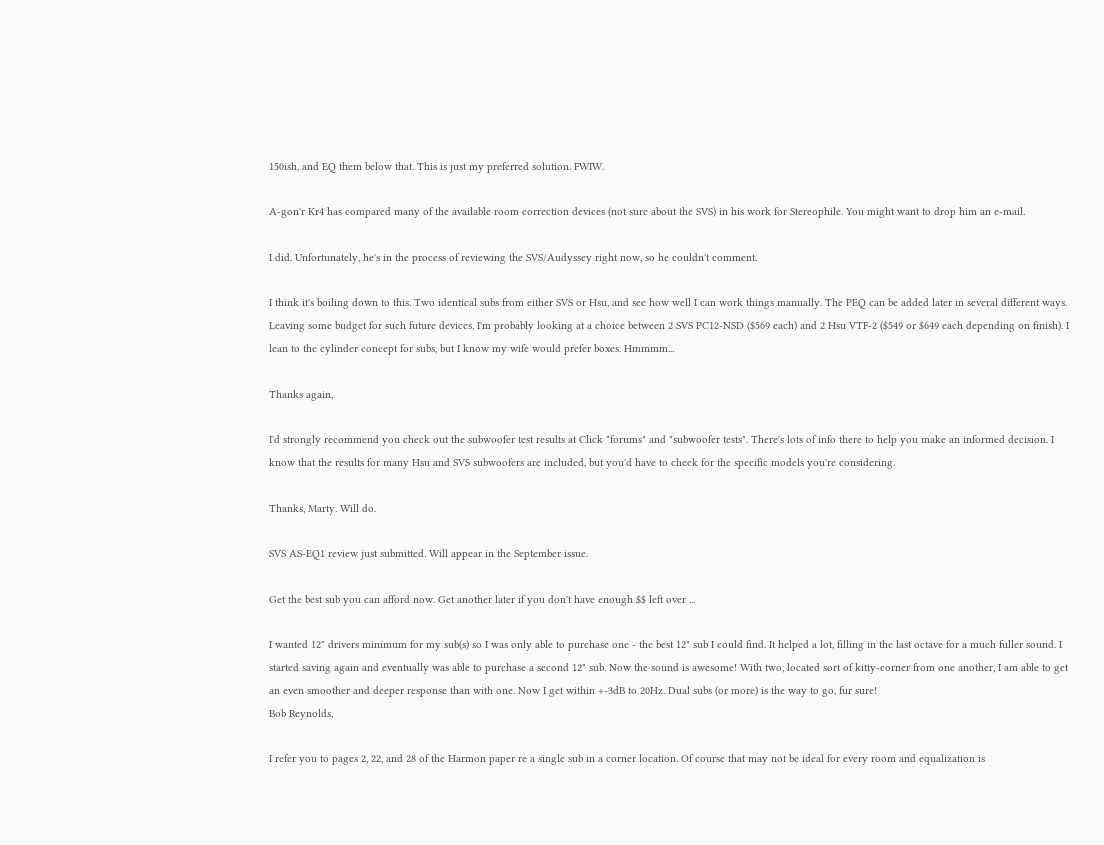150ish, and EQ them below that. This is just my preferred solution. FWIW.

A-gon'r Kr4 has compared many of the available room correction devices (not sure about the SVS) in his work for Stereophile. You might want to drop him an e-mail.

I did. Unfortunately, he's in the process of reviewing the SVS/Audyssey right now, so he couldn't comment.

I think it's boiling down to this. Two identical subs from either SVS or Hsu, and see how well I can work things manually. The PEQ can be added later in several different ways. Leaving some budget for such future devices, I'm probably looking at a choice between 2 SVS PC12-NSD ($569 each) and 2 Hsu VTF-2 ($549 or $649 each depending on finish). I lean to the cylinder concept for subs, but I know my wife would prefer boxes. Hmmmm...

Thanks again,

I'd strongly recommend you check out the subwoofer test results at Click "forums" and "subwoofer tests". There's lots of info there to help you make an informed decision. I know that the results for many Hsu and SVS subwoofers are included, but you'd have to check for the specific models you're considering.

Thanks, Marty. Will do.

SVS AS-EQ1 review just submitted. Will appear in the September issue.

Get the best sub you can afford now. Get another later if you don't have enough $$ left over ...

I wanted 12" drivers minimum for my sub(s) so I was only able to purchase one - the best 12" sub I could find. It helped a lot, filling in the last octave for a much fuller sound. I started saving again and eventually was able to purchase a second 12" sub. Now the sound is awesome! With two, located sort of kitty-corner from one another, I am able to get an even smoother and deeper response than with one. Now I get within +-3dB to 20Hz. Dual subs (or more) is the way to go, fur sure!
Bob Reynolds,

I refer you to pages 2, 22, and 28 of the Harmon paper re a single sub in a corner location. Of course that may not be ideal for every room and equalization is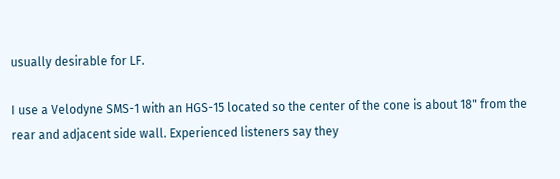usually desirable for LF.

I use a Velodyne SMS-1 with an HGS-15 located so the center of the cone is about 18" from the rear and adjacent side wall. Experienced listeners say they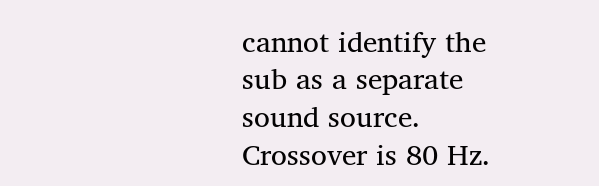cannot identify the sub as a separate sound source. Crossover is 80 Hz.